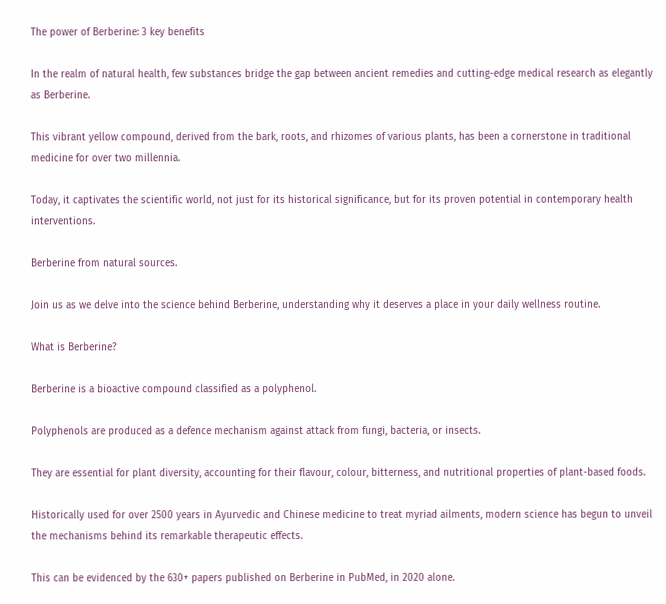The power of Berberine: 3 key benefits

In the realm of natural health, few substances bridge the gap between ancient remedies and cutting-edge medical research as elegantly as Berberine.

This vibrant yellow compound, derived from the bark, roots, and rhizomes of various plants, has been a cornerstone in traditional medicine for over two millennia.

Today, it captivates the scientific world, not just for its historical significance, but for its proven potential in contemporary health interventions.

Berberine from natural sources.

Join us as we delve into the science behind Berberine, understanding why it deserves a place in your daily wellness routine.

What is Berberine?

Berberine is a bioactive compound classified as a polyphenol.

Polyphenols are produced as a defence mechanism against attack from fungi, bacteria, or insects.

They are essential for plant diversity, accounting for their flavour, colour, bitterness, and nutritional properties of plant-based foods.

Historically used for over 2500 years in Ayurvedic and Chinese medicine to treat myriad ailments, modern science has begun to unveil the mechanisms behind its remarkable therapeutic effects.

This can be evidenced by the 630+ papers published on Berberine in PubMed, in 2020 alone.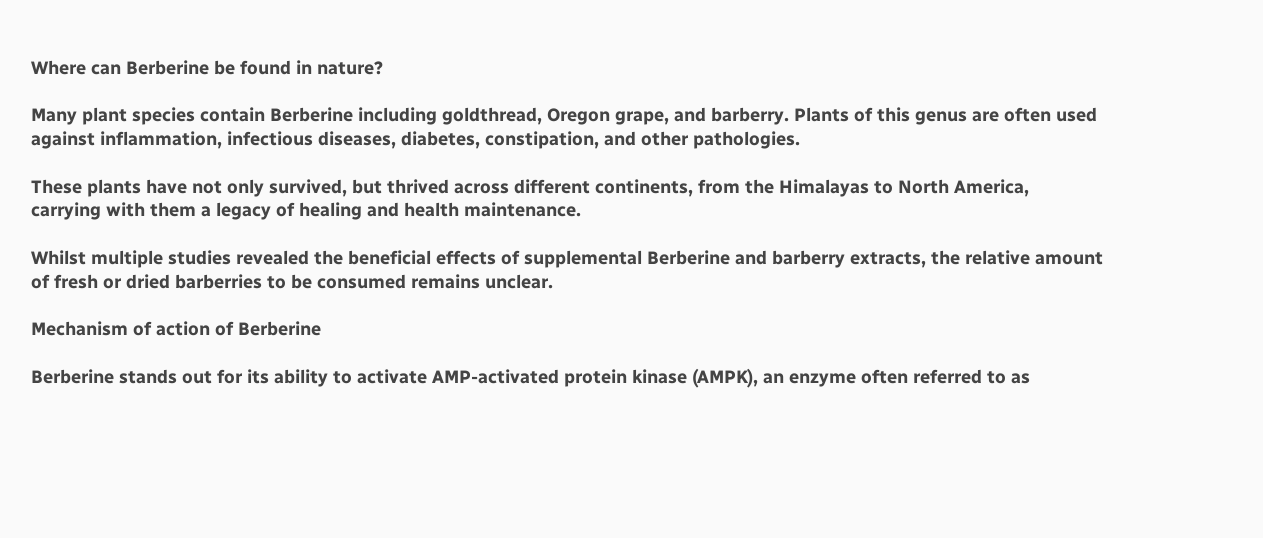Where can Berberine be found in nature?

Many plant species contain Berberine including goldthread, Oregon grape, and barberry. Plants of this genus are often used against inflammation, infectious diseases, diabetes, constipation, and other pathologies.

These plants have not only survived, but thrived across different continents, from the Himalayas to North America, carrying with them a legacy of healing and health maintenance.

Whilst multiple studies revealed the beneficial effects of supplemental Berberine and barberry extracts, the relative amount of fresh or dried barberries to be consumed remains unclear.

Mechanism of action of Berberine

Berberine stands out for its ability to activate AMP-activated protein kinase (AMPK), an enzyme often referred to as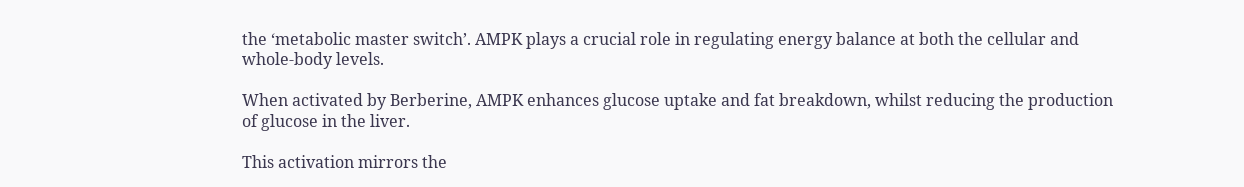the ‘metabolic master switch’. AMPK plays a crucial role in regulating energy balance at both the cellular and whole-body levels.

When activated by Berberine, AMPK enhances glucose uptake and fat breakdown, whilst reducing the production of glucose in the liver.

This activation mirrors the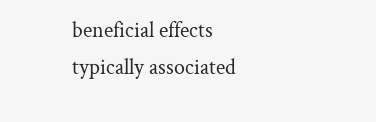beneficial effects typically associated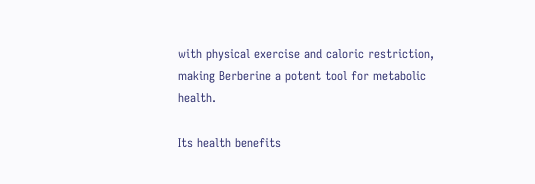with physical exercise and caloric restriction, making Berberine a potent tool for metabolic health.

Its health benefits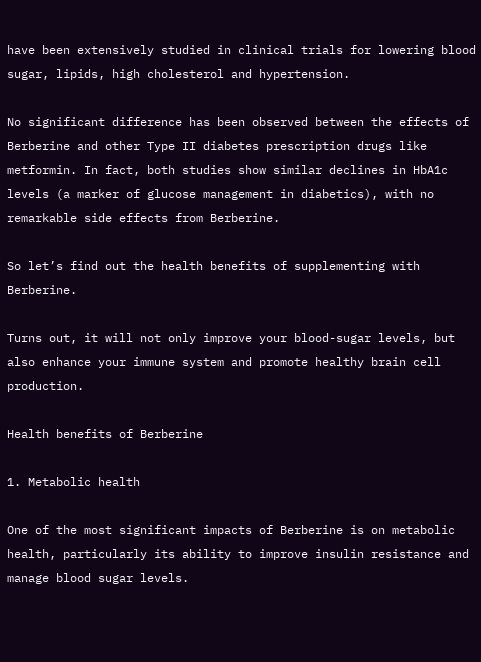have been extensively studied in clinical trials for lowering blood sugar, lipids, high cholesterol and hypertension.

No significant difference has been observed between the effects of Berberine and other Type II diabetes prescription drugs like metformin. In fact, both studies show similar declines in HbA1c levels (a marker of glucose management in diabetics), with no remarkable side effects from Berberine.

So let’s find out the health benefits of supplementing with Berberine.

Turns out, it will not only improve your blood-sugar levels, but also enhance your immune system and promote healthy brain cell production.

Health benefits of Berberine

1. Metabolic health

One of the most significant impacts of Berberine is on metabolic health, particularly its ability to improve insulin resistance and manage blood sugar levels.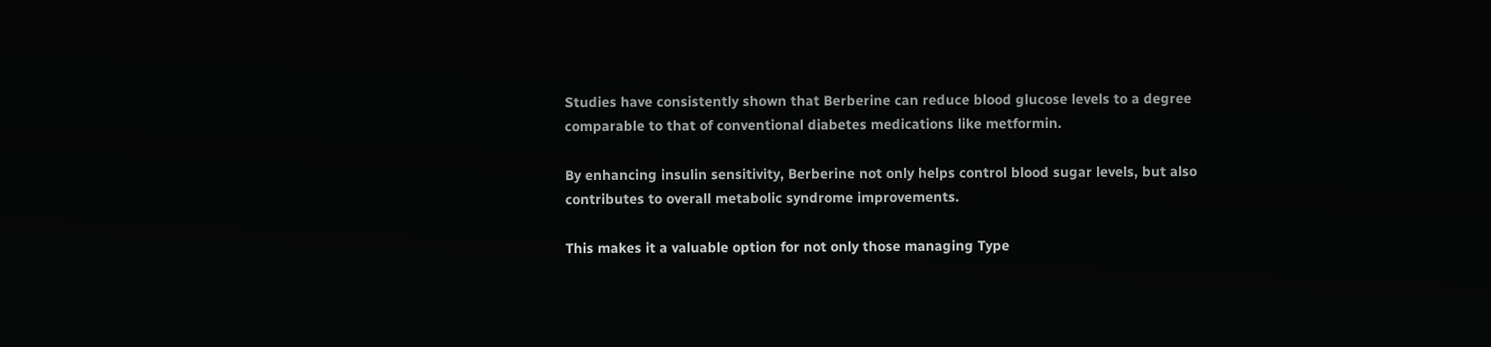Studies have consistently shown that Berberine can reduce blood glucose levels to a degree comparable to that of conventional diabetes medications like metformin.

By enhancing insulin sensitivity, Berberine not only helps control blood sugar levels, but also contributes to overall metabolic syndrome improvements.

This makes it a valuable option for not only those managing Type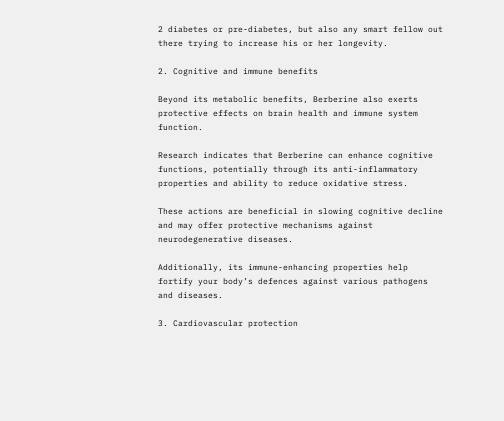2 diabetes or pre-diabetes, but also any smart fellow out there trying to increase his or her longevity.

2. Cognitive and immune benefits

Beyond its metabolic benefits, Berberine also exerts protective effects on brain health and immune system function.

Research indicates that Berberine can enhance cognitive functions, potentially through its anti-inflammatory properties and ability to reduce oxidative stress.

These actions are beneficial in slowing cognitive decline and may offer protective mechanisms against neurodegenerative diseases.

Additionally, its immune-enhancing properties help fortify your body’s defences against various pathogens and diseases.

3. Cardiovascular protection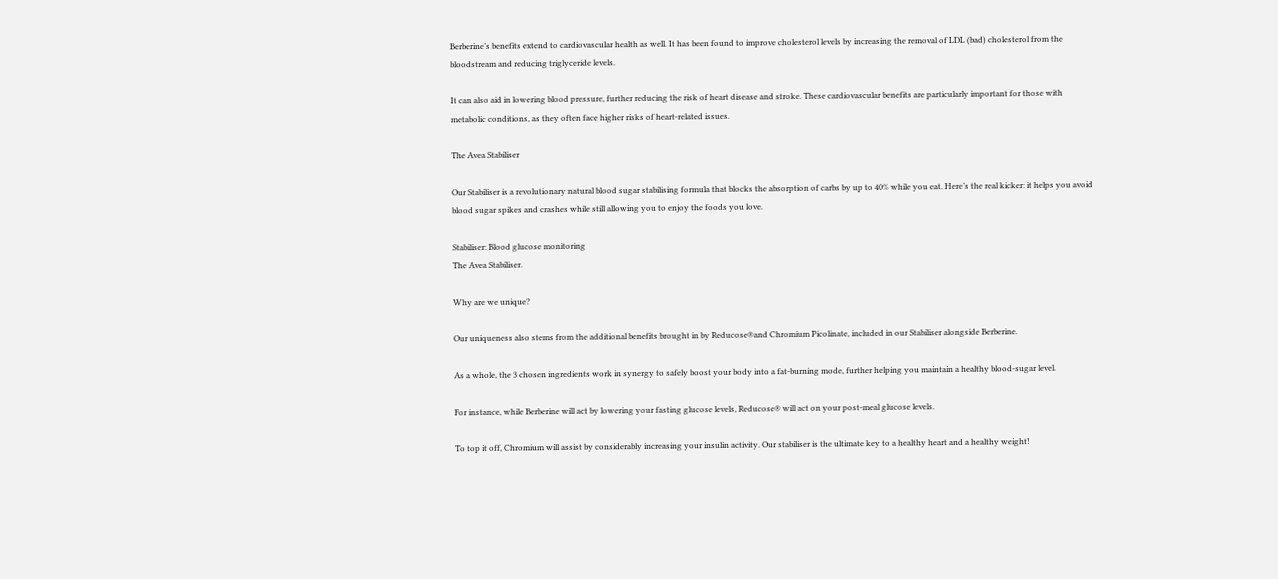Berberine’s benefits extend to cardiovascular health as well. It has been found to improve cholesterol levels by increasing the removal of LDL (bad) cholesterol from the bloodstream and reducing triglyceride levels.

It can also aid in lowering blood pressure, further reducing the risk of heart disease and stroke. These cardiovascular benefits are particularly important for those with metabolic conditions, as they often face higher risks of heart-related issues.

The Avea Stabiliser

Our Stabiliser is a revolutionary natural blood sugar stabilising formula that blocks the absorption of carbs by up to 40% while you eat. Here’s the real kicker: it helps you avoid blood sugar spikes and crashes while still allowing you to enjoy the foods you love.

Stabiliser: Blood glucose monitoring
The Avea Stabiliser.

Why are we unique?

Our uniqueness also stems from the additional benefits brought in by Reducose®and Chromium Picolinate, included in our Stabiliser alongside Berberine.

As a whole, the 3 chosen ingredients work in synergy to safely boost your body into a fat-burning mode, further helping you maintain a healthy blood-sugar level.

For instance, while Berberine will act by lowering your fasting glucose levels, Reducose® will act on your post-meal glucose levels.

To top it off, Chromium will assist by considerably increasing your insulin activity. Our stabiliser is the ultimate key to a healthy heart and a healthy weight!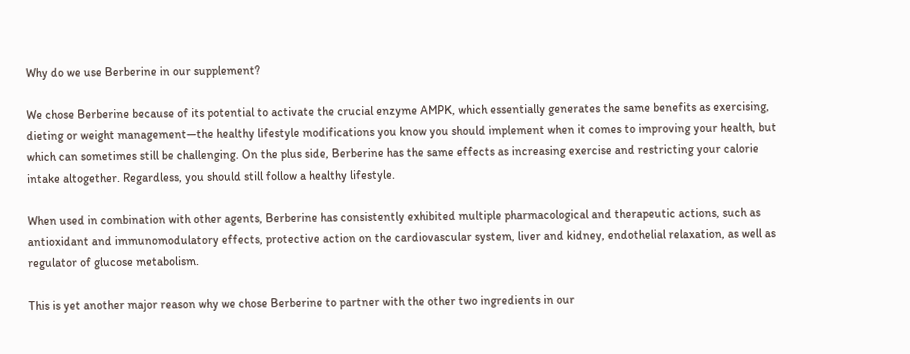Why do we use Berberine in our supplement?

We chose Berberine because of its potential to activate the crucial enzyme AMPK, which essentially generates the same benefits as exercising, dieting or weight management—the healthy lifestyle modifications you know you should implement when it comes to improving your health, but which can sometimes still be challenging. On the plus side, Berberine has the same effects as increasing exercise and restricting your calorie intake altogether. Regardless, you should still follow a healthy lifestyle.

When used in combination with other agents, Berberine has consistently exhibited multiple pharmacological and therapeutic actions, such as antioxidant and immunomodulatory effects, protective action on the cardiovascular system, liver and kidney, endothelial relaxation, as well as regulator of glucose metabolism.

This is yet another major reason why we chose Berberine to partner with the other two ingredients in our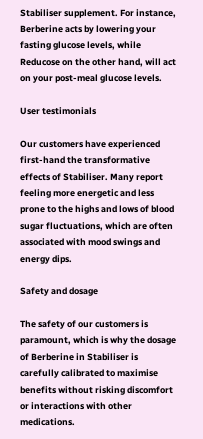Stabiliser supplement. For instance, Berberine acts by lowering your fasting glucose levels, while Reducose on the other hand, will act on your post-meal glucose levels.

User testimonials

Our customers have experienced first-hand the transformative effects of Stabiliser. Many report feeling more energetic and less prone to the highs and lows of blood sugar fluctuations, which are often associated with mood swings and energy dips.

Safety and dosage

The safety of our customers is paramount, which is why the dosage of Berberine in Stabiliser is carefully calibrated to maximise benefits without risking discomfort or interactions with other medications.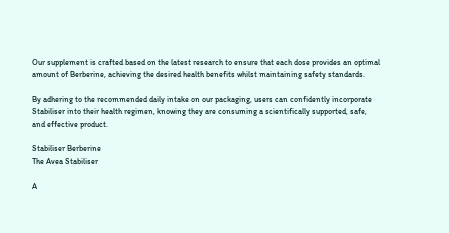Our supplement is crafted based on the latest research to ensure that each dose provides an optimal amount of Berberine, achieving the desired health benefits whilst maintaining safety standards.

By adhering to the recommended daily intake on our packaging, users can confidently incorporate Stabiliser into their health regimen, knowing they are consuming a scientifically supported, safe, and effective product.

Stabiliser Berberine
The Avea Stabiliser

A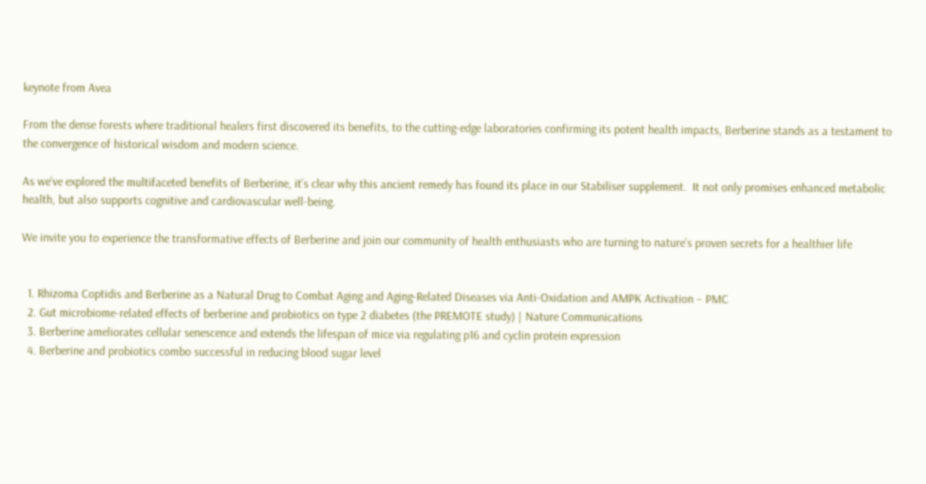keynote from Avea

From the dense forests where traditional healers first discovered its benefits, to the cutting-edge laboratories confirming its potent health impacts, Berberine stands as a testament to the convergence of historical wisdom and modern science.

As we’ve explored the multifaceted benefits of Berberine, it’s clear why this ancient remedy has found its place in our Stabiliser supplement.  It not only promises enhanced metabolic health, but also supports cognitive and cardiovascular well-being.

We invite you to experience the transformative effects of Berberine and join our community of health enthusiasts who are turning to nature’s proven secrets for a healthier life


  1. Rhizoma Coptidis and Berberine as a Natural Drug to Combat Aging and Aging-Related Diseases via Anti-Oxidation and AMPK Activation – PMC
  2. Gut microbiome-related effects of berberine and probiotics on type 2 diabetes (the PREMOTE study) | Nature Communications
  3. Berberine ameliorates cellular senescence and extends the lifespan of mice via regulating p16 and cyclin protein expression
  4. Berberine and probiotics combo successful in reducing blood sugar level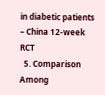in diabetic patients – China 12-week RCT
  5. Comparison Among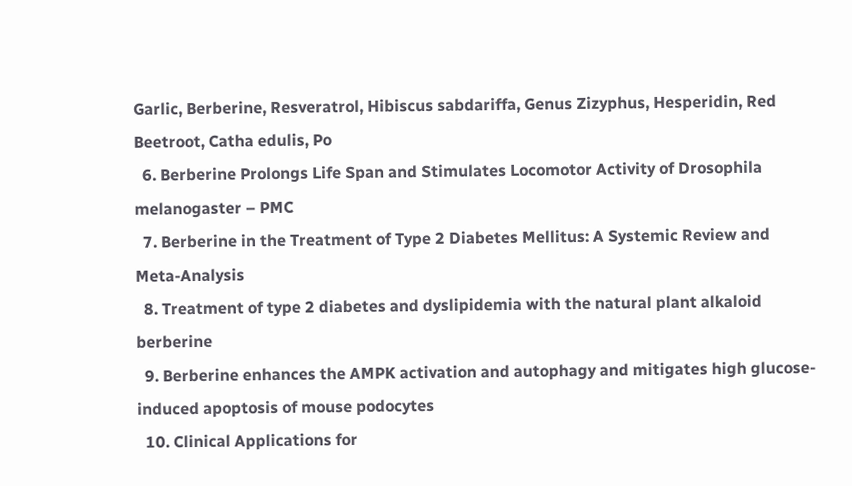Garlic, Berberine, Resveratrol, Hibiscus sabdariffa, Genus Zizyphus, Hesperidin, Red Beetroot, Catha edulis, Po
  6. Berberine Prolongs Life Span and Stimulates Locomotor Activity of Drosophila melanogaster – PMC
  7. Berberine in the Treatment of Type 2 Diabetes Mellitus: A Systemic Review and Meta-Analysis
  8. Treatment of type 2 diabetes and dyslipidemia with the natural plant alkaloid berberine
  9. Berberine enhances the AMPK activation and autophagy and mitigates high glucose-induced apoptosis of mouse podocytes
  10. Clinical Applications for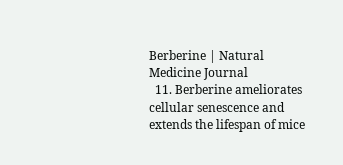Berberine | Natural Medicine Journal
  11. Berberine ameliorates cellular senescence and extends the lifespan of mice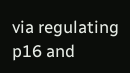via regulating p16 and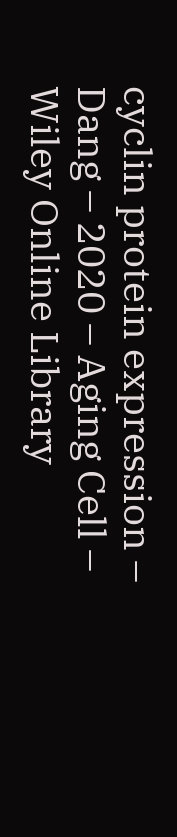cyclin protein expression – Dang – 2020 – Aging Cell – Wiley Online Library